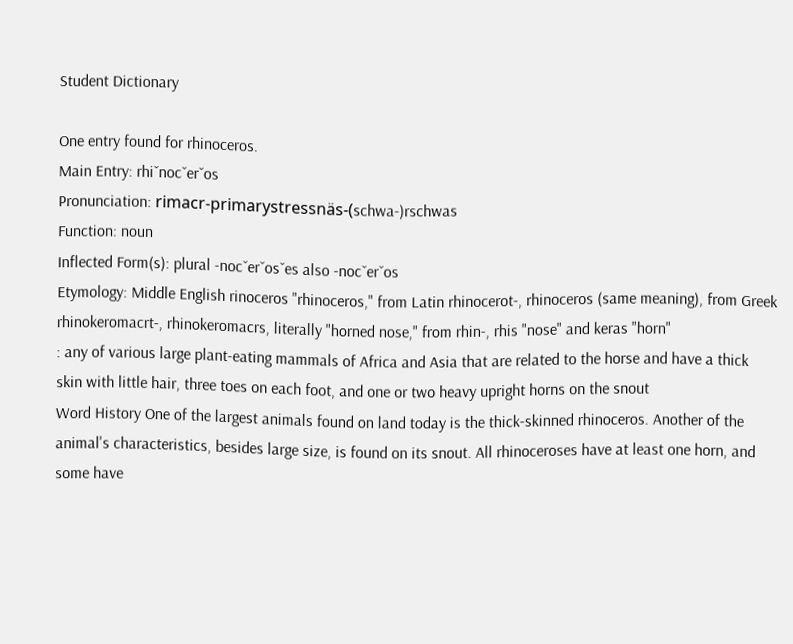Student Dictionary

One entry found for rhinoceros.
Main Entry: rhiˇnocˇerˇos
Pronunciation: rimacr-primarystressnäs-(schwa-)rschwas
Function: noun
Inflected Form(s): plural -nocˇerˇosˇes also -nocˇerˇos
Etymology: Middle English rinoceros "rhinoceros," from Latin rhinocerot-, rhinoceros (same meaning), from Greek rhinokeromacrt-, rhinokeromacrs, literally "horned nose," from rhin-, rhis "nose" and keras "horn"
: any of various large plant-eating mammals of Africa and Asia that are related to the horse and have a thick skin with little hair, three toes on each foot, and one or two heavy upright horns on the snout
Word History One of the largest animals found on land today is the thick-skinned rhinoceros. Another of the animal's characteristics, besides large size, is found on its snout. All rhinoceroses have at least one horn, and some have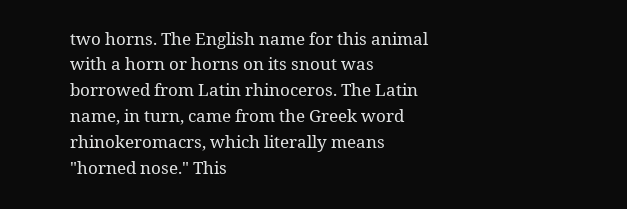two horns. The English name for this animal with a horn or horns on its snout was borrowed from Latin rhinoceros. The Latin name, in turn, came from the Greek word rhinokeromacrs, which literally means "horned nose." This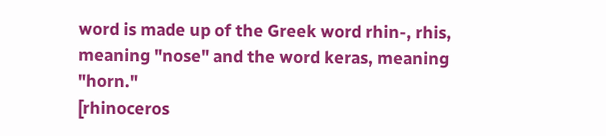word is made up of the Greek word rhin-, rhis, meaning "nose" and the word keras, meaning "horn."
[rhinoceros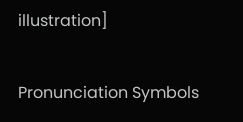illustration]

Pronunciation Symbols